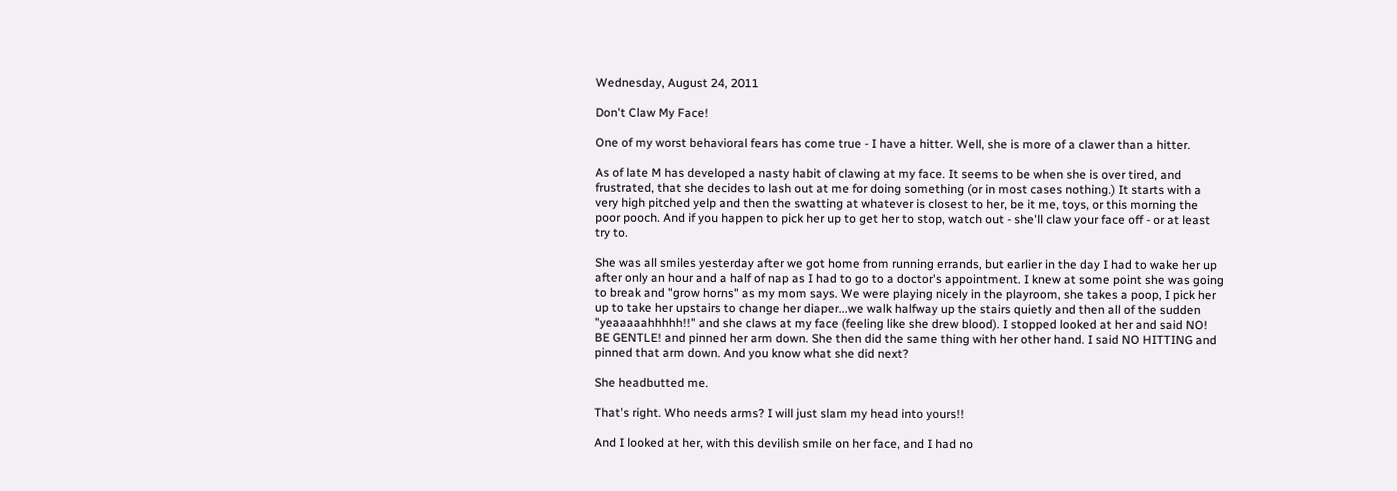Wednesday, August 24, 2011

Don't Claw My Face!

One of my worst behavioral fears has come true - I have a hitter. Well, she is more of a clawer than a hitter.

As of late M has developed a nasty habit of clawing at my face. It seems to be when she is over tired, and frustrated, that she decides to lash out at me for doing something (or in most cases nothing.) It starts with a very high pitched yelp and then the swatting at whatever is closest to her, be it me, toys, or this morning the poor pooch. And if you happen to pick her up to get her to stop, watch out - she'll claw your face off - or at least try to.

She was all smiles yesterday after we got home from running errands, but earlier in the day I had to wake her up after only an hour and a half of nap as I had to go to a doctor's appointment. I knew at some point she was going to break and "grow horns" as my mom says. We were playing nicely in the playroom, she takes a poop, I pick her up to take her upstairs to change her diaper...we walk halfway up the stairs quietly and then all of the sudden "yeaaaaahhhhh!!" and she claws at my face (feeling like she drew blood). I stopped looked at her and said NO! BE GENTLE! and pinned her arm down. She then did the same thing with her other hand. I said NO HITTING and pinned that arm down. And you know what she did next?

She headbutted me.

That's right. Who needs arms? I will just slam my head into yours!!

And I looked at her, with this devilish smile on her face, and I had no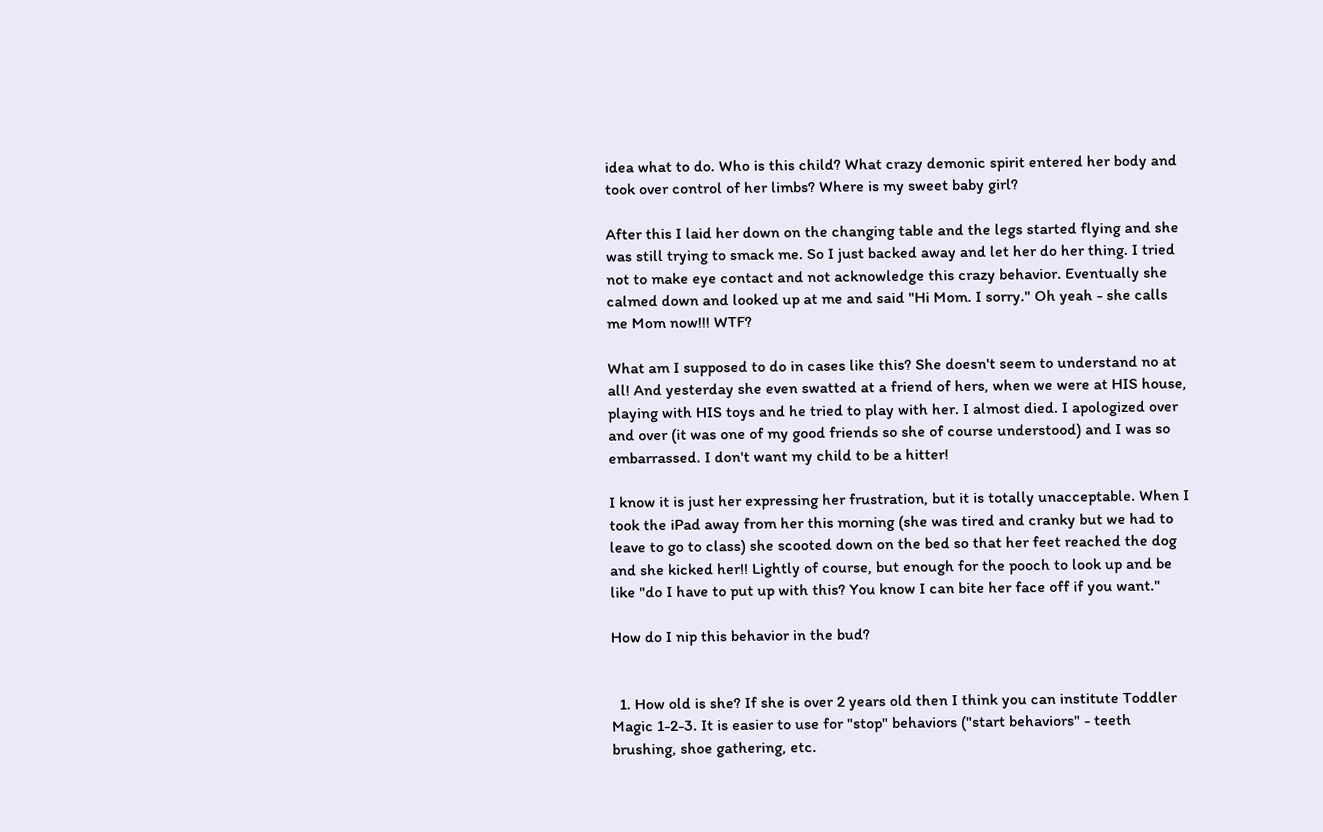idea what to do. Who is this child? What crazy demonic spirit entered her body and took over control of her limbs? Where is my sweet baby girl?

After this I laid her down on the changing table and the legs started flying and she was still trying to smack me. So I just backed away and let her do her thing. I tried not to make eye contact and not acknowledge this crazy behavior. Eventually she calmed down and looked up at me and said "Hi Mom. I sorry." Oh yeah - she calls me Mom now!!! WTF?

What am I supposed to do in cases like this? She doesn't seem to understand no at all! And yesterday she even swatted at a friend of hers, when we were at HIS house, playing with HIS toys and he tried to play with her. I almost died. I apologized over and over (it was one of my good friends so she of course understood) and I was so embarrassed. I don't want my child to be a hitter!

I know it is just her expressing her frustration, but it is totally unacceptable. When I took the iPad away from her this morning (she was tired and cranky but we had to leave to go to class) she scooted down on the bed so that her feet reached the dog and she kicked her!! Lightly of course, but enough for the pooch to look up and be like "do I have to put up with this? You know I can bite her face off if you want."

How do I nip this behavior in the bud?


  1. How old is she? If she is over 2 years old then I think you can institute Toddler Magic 1-2-3. It is easier to use for "stop" behaviors ("start behaviors" - teeth brushing, shoe gathering, etc.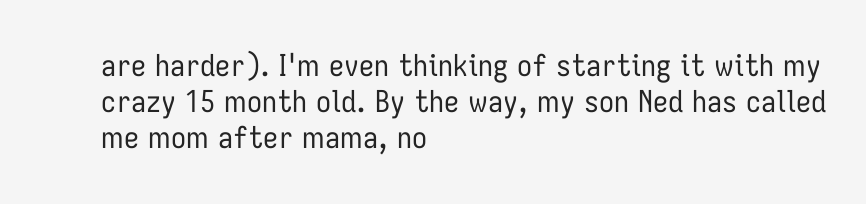are harder). I'm even thinking of starting it with my crazy 15 month old. By the way, my son Ned has called me mom after mama, no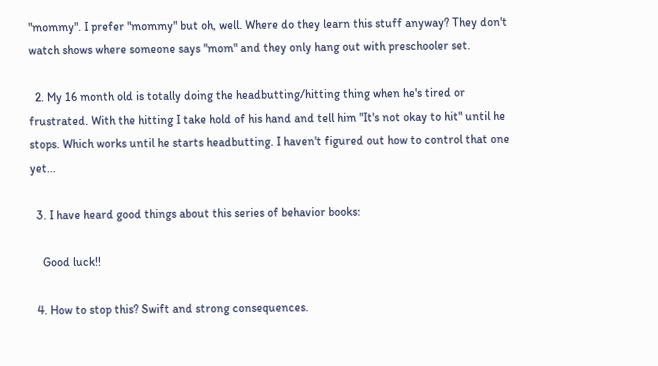"mommy". I prefer "mommy" but oh, well. Where do they learn this stuff anyway? They don't watch shows where someone says "mom" and they only hang out with preschooler set.

  2. My 16 month old is totally doing the headbutting/hitting thing when he's tired or frustrated. With the hitting I take hold of his hand and tell him "It's not okay to hit" until he stops. Which works until he starts headbutting. I haven't figured out how to control that one yet...

  3. I have heard good things about this series of behavior books:

    Good luck!!

  4. How to stop this? Swift and strong consequences.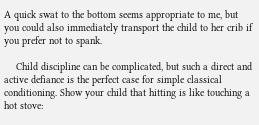A quick swat to the bottom seems appropriate to me, but you could also immediately transport the child to her crib if you prefer not to spank.

    Child discipline can be complicated, but such a direct and active defiance is the perfect case for simple classical conditioning. Show your child that hitting is like touching a hot stove: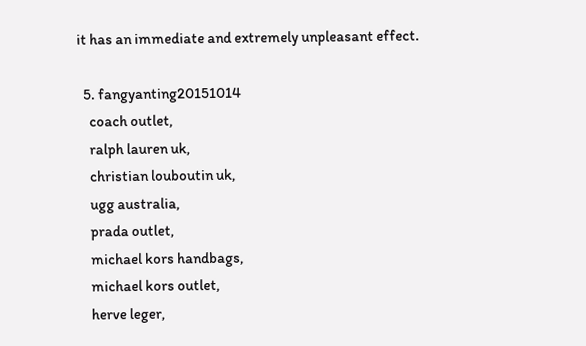it has an immediate and extremely unpleasant effect.

  5. fangyanting20151014
    coach outlet,
    ralph lauren uk,
    christian louboutin uk,
    ugg australia,
    prada outlet,
    michael kors handbags,
    michael kors outlet,
    herve leger,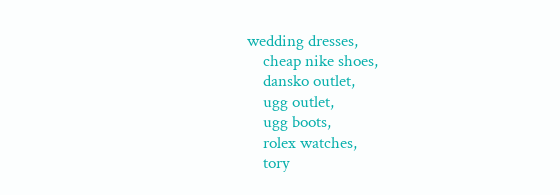wedding dresses,
    cheap nike shoes,
    dansko outlet,
    ugg outlet,
    ugg boots,
    rolex watches,
    tory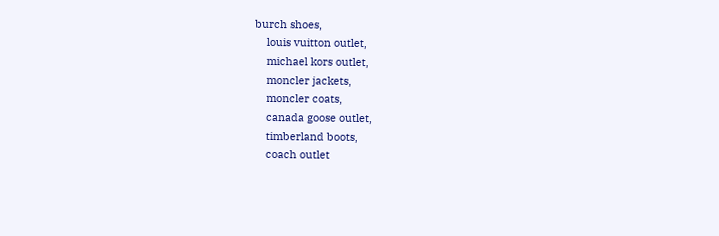burch shoes,
    louis vuitton outlet,
    michael kors outlet,
    moncler jackets,
    moncler coats,
    canada goose outlet,
    timberland boots,
    coach outlet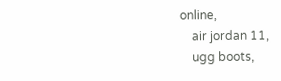online,
    air jordan 11,
    ugg boots,